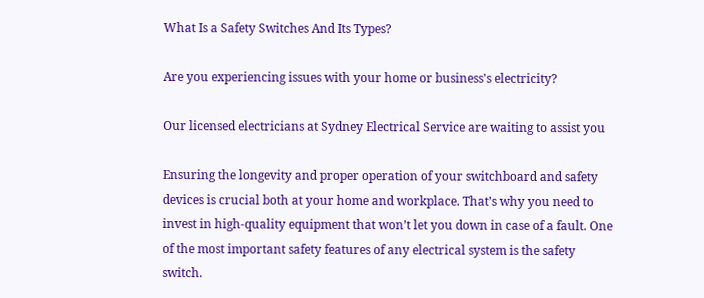What Is a Safety Switches And Its Types?

Are you experiencing issues with your home or business's electricity?

Our licensed electricians at Sydney Electrical Service are waiting to assist you

Ensuring the longevity and proper operation of your switchboard and safety devices is crucial both at your home and workplace. That’s why you need to invest in high-quality equipment that won’t let you down in case of a fault. One of the most important safety features of any electrical system is the safety switch.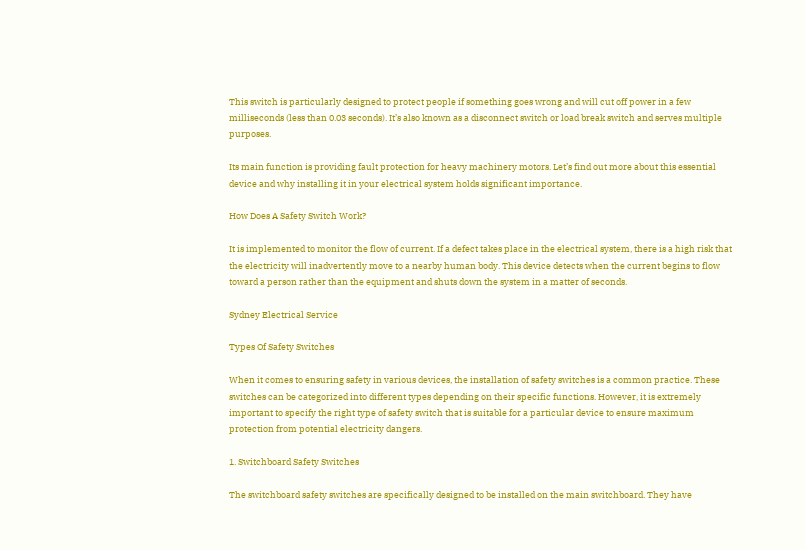This switch is particularly designed to protect people if something goes wrong and will cut off power in a few milliseconds (less than 0.03 seconds). It’s also known as a disconnect switch or load break switch and serves multiple purposes.

Its main function is providing fault protection for heavy machinery motors. Let’s find out more about this essential device and why installing it in your electrical system holds significant importance.

How Does A Safety Switch Work?

It is implemented to monitor the flow of current. If a defect takes place in the electrical system, there is a high risk that the electricity will inadvertently move to a nearby human body. This device detects when the current begins to flow toward a person rather than the equipment and shuts down the system in a matter of seconds.

Sydney Electrical Service

Types Of Safety Switches

When it comes to ensuring safety in various devices, the installation of safety switches is a common practice. These switches can be categorized into different types depending on their specific functions. However, it is extremely important to specify the right type of safety switch that is suitable for a particular device to ensure maximum protection from potential electricity dangers.

1. Switchboard Safety Switches

The switchboard safety switches are specifically designed to be installed on the main switchboard. They have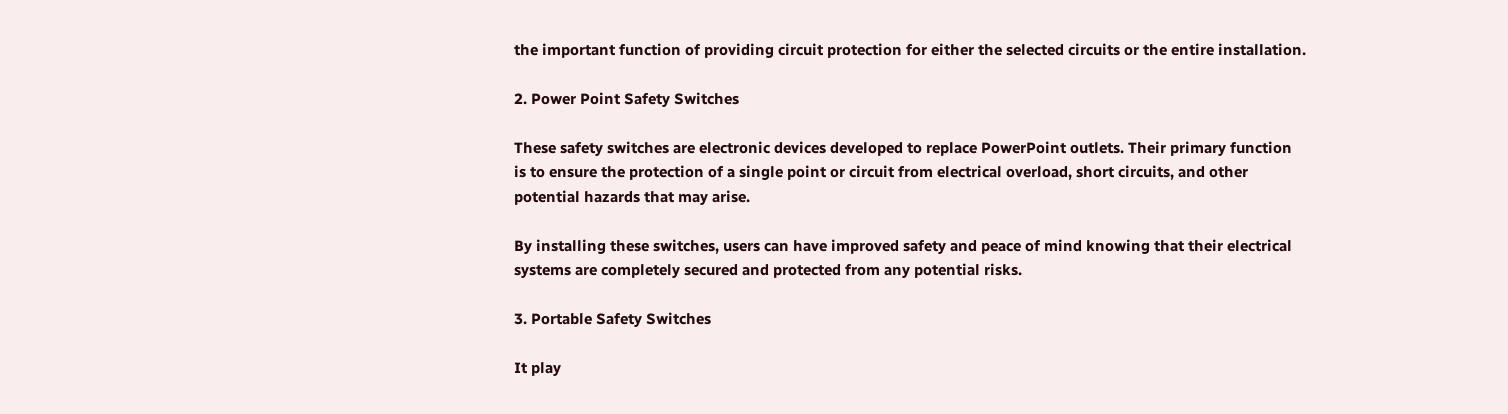the important function of providing circuit protection for either the selected circuits or the entire installation.

2. Power Point Safety Switches

These safety switches are electronic devices developed to replace PowerPoint outlets. Their primary function is to ensure the protection of a single point or circuit from electrical overload, short circuits, and other potential hazards that may arise.

By installing these switches, users can have improved safety and peace of mind knowing that their electrical systems are completely secured and protected from any potential risks.

3. Portable Safety Switches

It play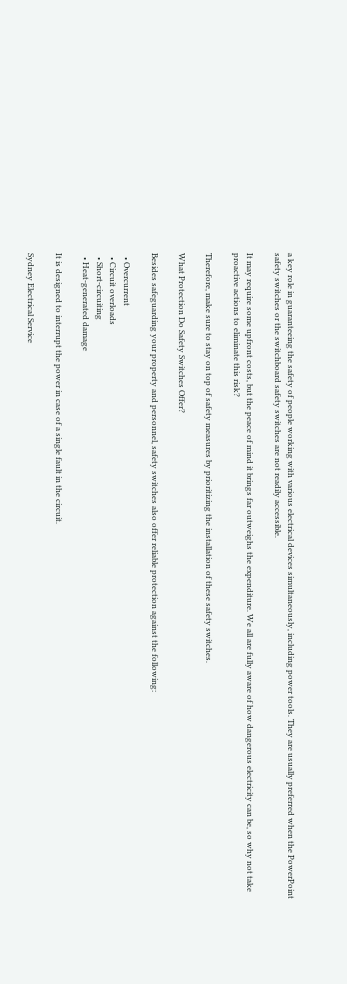a key role in guaranteeing the safety of people working with various electrical devices simultaneously, including power tools. They are usually preferred when the PowerPoint safety switches or the switchboard safety switches are not readily accessible.

It may require some upfront costs, but the peace of mind it brings far outweighs the expenditure. We all are fully aware of how dangerous electricity can be, so why not take proactive actions to eliminate this risk?

Therefore, make sure to stay on top of safety measures by prioritizing the installation of these safety switches.

What Protection Do Safety Switches Offer?

Besides safeguarding your property and personnel, safety switches also offer reliable protection against the following:

  • Overcurrent
  • Circuit overloads
  • Short-circuiting
  • Heat-generated damage

It is designed to interrupt the power in case of a single fault in the circuit.

Sydney Electrical Service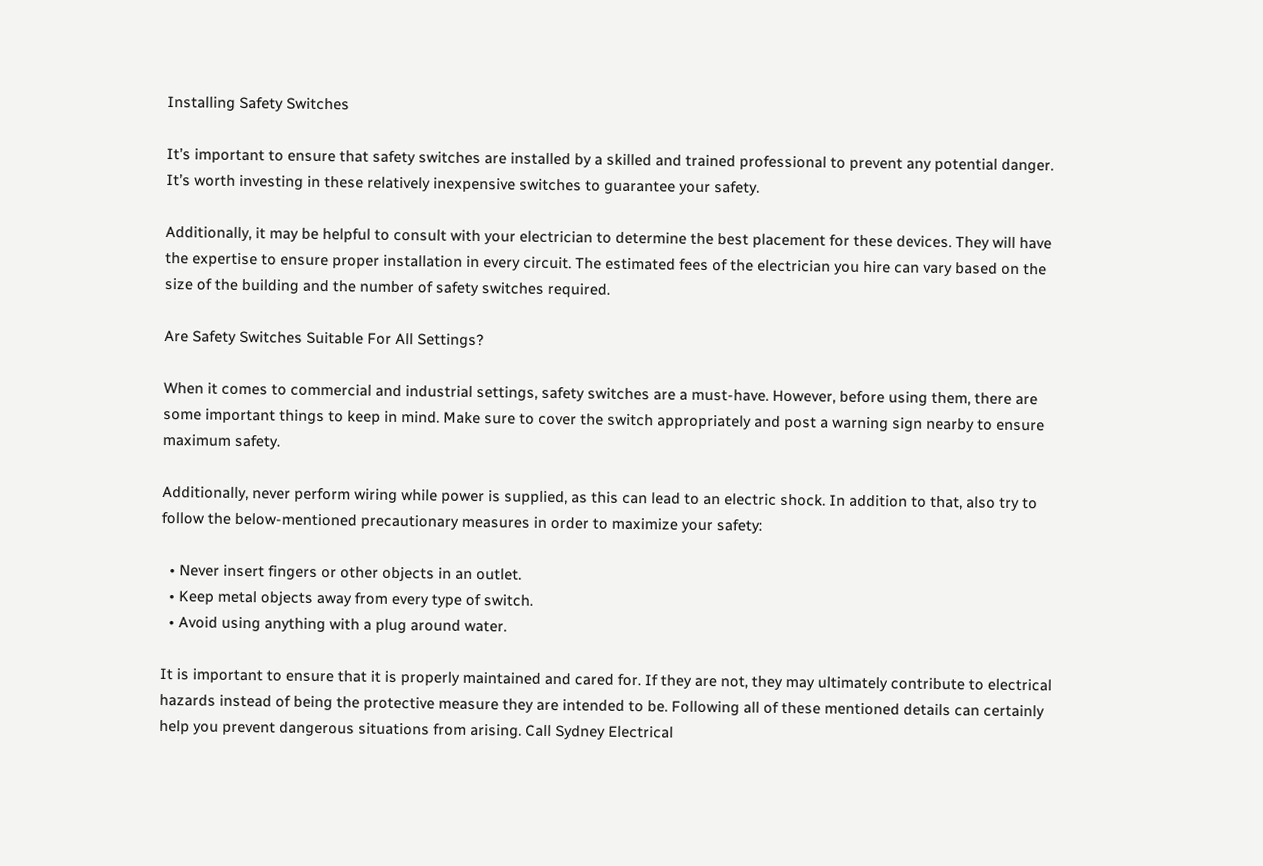Installing Safety Switches

It’s important to ensure that safety switches are installed by a skilled and trained professional to prevent any potential danger. It’s worth investing in these relatively inexpensive switches to guarantee your safety.

Additionally, it may be helpful to consult with your electrician to determine the best placement for these devices. They will have the expertise to ensure proper installation in every circuit. The estimated fees of the electrician you hire can vary based on the size of the building and the number of safety switches required.

Are Safety Switches Suitable For All Settings?

When it comes to commercial and industrial settings, safety switches are a must-have. However, before using them, there are some important things to keep in mind. Make sure to cover the switch appropriately and post a warning sign nearby to ensure maximum safety.

Additionally, never perform wiring while power is supplied, as this can lead to an electric shock. In addition to that, also try to follow the below-mentioned precautionary measures in order to maximize your safety:

  • Never insert fingers or other objects in an outlet.
  • Keep metal objects away from every type of switch.
  • Avoid using anything with a plug around water.

It is important to ensure that it is properly maintained and cared for. If they are not, they may ultimately contribute to electrical hazards instead of being the protective measure they are intended to be. Following all of these mentioned details can certainly help you prevent dangerous situations from arising. Call Sydney Electrical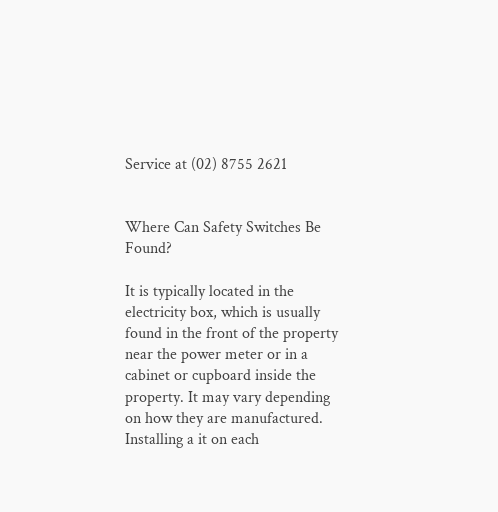Service at (02) 8755 2621


Where Can Safety Switches Be Found?

It is typically located in the electricity box, which is usually found in the front of the property near the power meter or in a cabinet or cupboard inside the property. It may vary depending on how they are manufactured. Installing a it on each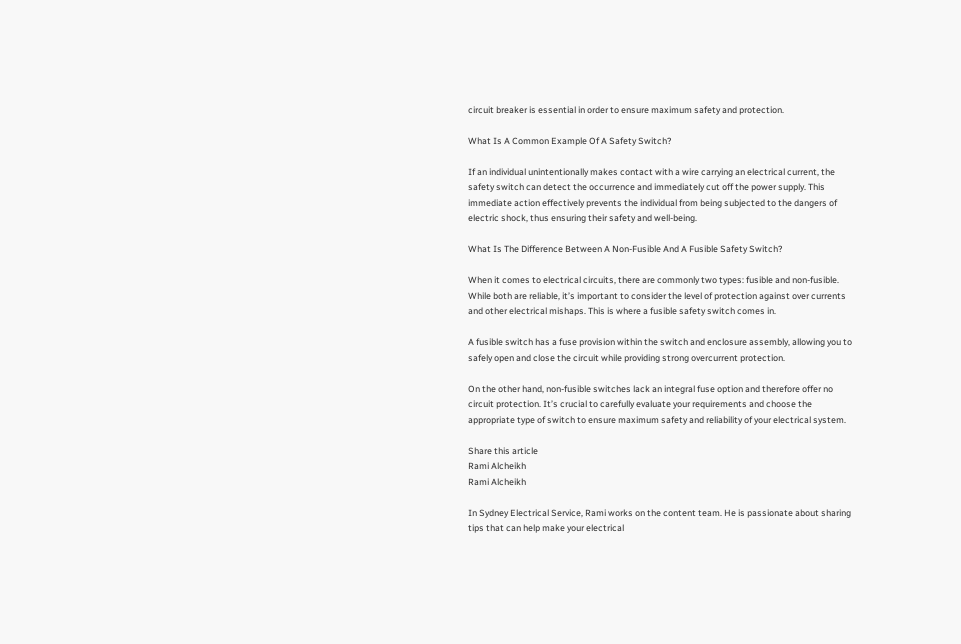circuit breaker is essential in order to ensure maximum safety and protection.

What Is A Common Example Of A Safety Switch?

If an individual unintentionally makes contact with a wire carrying an electrical current, the safety switch can detect the occurrence and immediately cut off the power supply. This immediate action effectively prevents the individual from being subjected to the dangers of electric shock, thus ensuring their safety and well-being.

What Is The Difference Between A Non-Fusible And A Fusible Safety Switch?

When it comes to electrical circuits, there are commonly two types: fusible and non-fusible. While both are reliable, it’s important to consider the level of protection against over currents and other electrical mishaps. This is where a fusible safety switch comes in.

A fusible switch has a fuse provision within the switch and enclosure assembly, allowing you to safely open and close the circuit while providing strong overcurrent protection.

On the other hand, non-fusible switches lack an integral fuse option and therefore offer no circuit protection. It’s crucial to carefully evaluate your requirements and choose the appropriate type of switch to ensure maximum safety and reliability of your electrical system.

Share this article
Rami Alcheikh
Rami Alcheikh

In Sydney Electrical Service, Rami works on the content team. He is passionate about sharing tips that can help make your electrical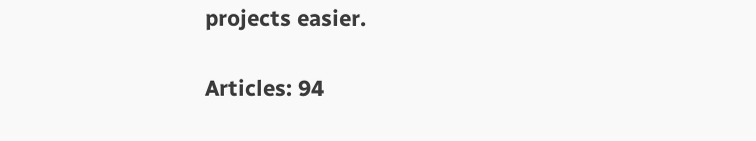projects easier.

Articles: 94